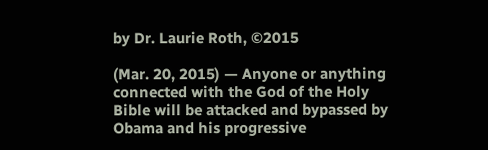by Dr. Laurie Roth, ©2015

(Mar. 20, 2015) — Anyone or anything connected with the God of the Holy Bible will be attacked and bypassed by Obama and his progressive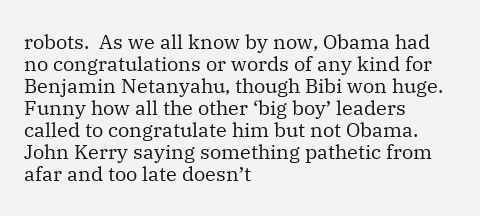robots.  As we all know by now, Obama had no congratulations or words of any kind for Benjamin Netanyahu, though Bibi won huge.  Funny how all the other ‘big boy’ leaders called to congratulate him but not Obama.  John Kerry saying something pathetic from afar and too late doesn’t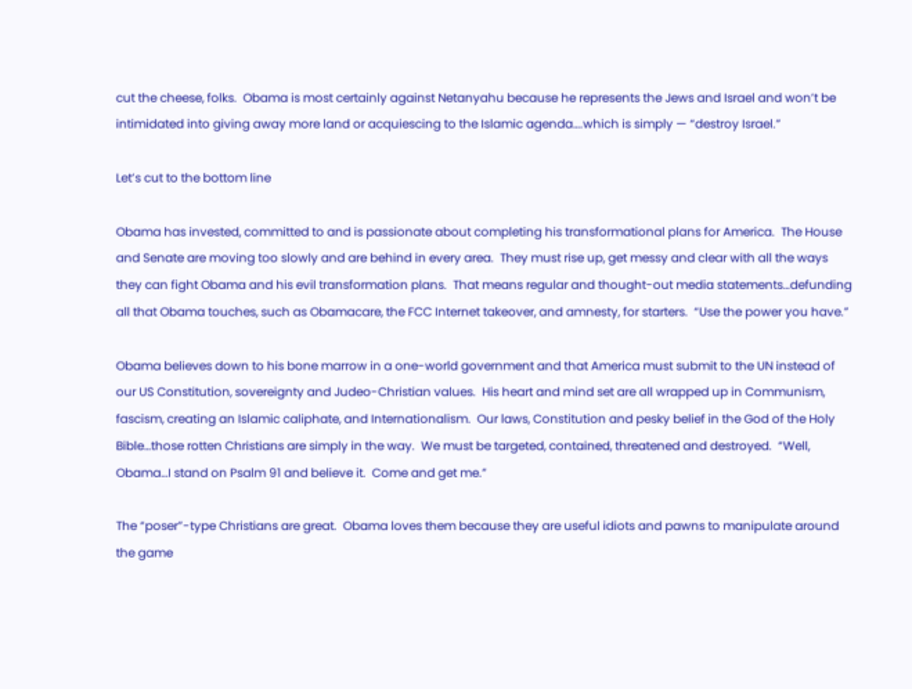cut the cheese, folks.  Obama is most certainly against Netanyahu because he represents the Jews and Israel and won’t be intimidated into giving away more land or acquiescing to the Islamic agenda….which is simply — “destroy Israel.”

Let’s cut to the bottom line

Obama has invested, committed to and is passionate about completing his transformational plans for America.  The House and Senate are moving too slowly and are behind in every area.  They must rise up, get messy and clear with all the ways they can fight Obama and his evil transformation plans.  That means regular and thought-out media statements…defunding all that Obama touches, such as Obamacare, the FCC Internet takeover, and amnesty, for starters.  “Use the power you have.”

Obama believes down to his bone marrow in a one-world government and that America must submit to the UN instead of our US Constitution, sovereignty and Judeo-Christian values.  His heart and mind set are all wrapped up in Communism, fascism, creating an Islamic caliphate, and Internationalism.  Our laws, Constitution and pesky belief in the God of the Holy Bible…those rotten Christians are simply in the way.  We must be targeted, contained, threatened and destroyed.  “Well, Obama…I stand on Psalm 91 and believe it.  Come and get me.”

The “poser”-type Christians are great.  Obama loves them because they are useful idiots and pawns to manipulate around the game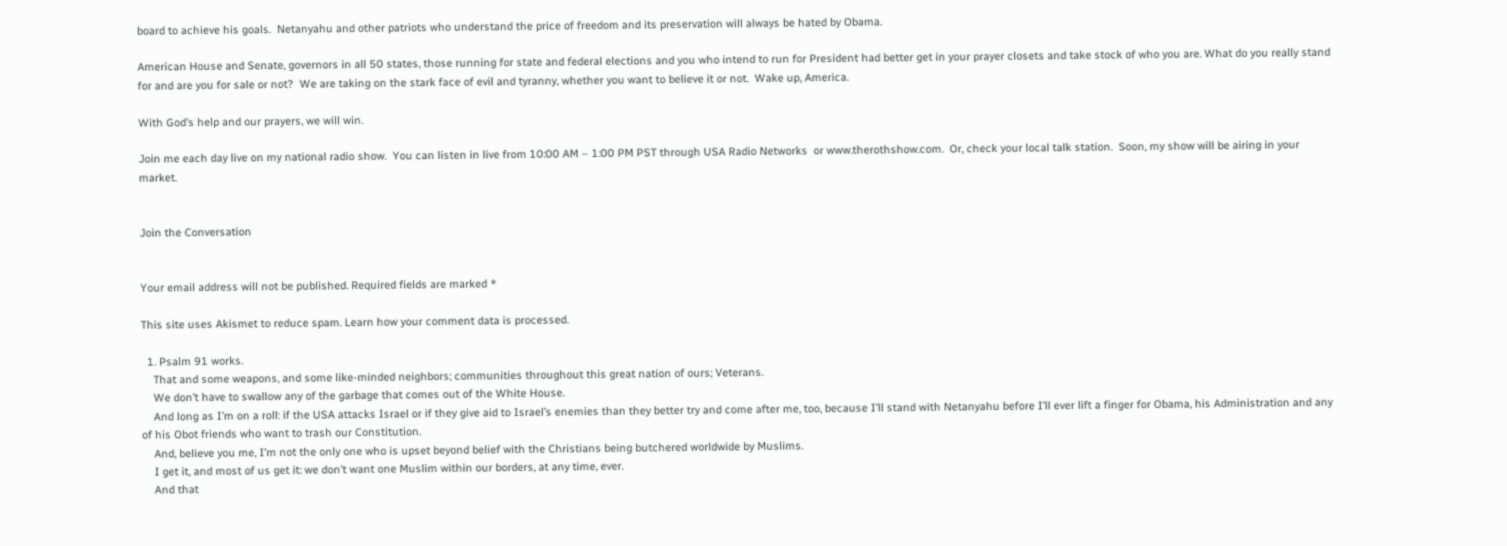board to achieve his goals.  Netanyahu and other patriots who understand the price of freedom and its preservation will always be hated by Obama.

American House and Senate, governors in all 50 states, those running for state and federal elections and you who intend to run for President had better get in your prayer closets and take stock of who you are. What do you really stand for and are you for sale or not?  We are taking on the stark face of evil and tyranny, whether you want to believe it or not.  Wake up, America.

With God’s help and our prayers, we will win.

Join me each day live on my national radio show.  You can listen in live from 10:00 AM – 1:00 PM PST through USA Radio Networks  or www.therothshow.com.  Or, check your local talk station.  Soon, my show will be airing in your market.


Join the Conversation


Your email address will not be published. Required fields are marked *

This site uses Akismet to reduce spam. Learn how your comment data is processed.

  1. Psalm 91 works.
    That and some weapons, and some like-minded neighbors; communities throughout this great nation of ours; Veterans.
    We don’t have to swallow any of the garbage that comes out of the White House.
    And long as I’m on a roll: if the USA attacks Israel or if they give aid to Israel’s enemies than they better try and come after me, too, because I’ll stand with Netanyahu before I’ll ever lift a finger for Obama, his Administration and any of his Obot friends who want to trash our Constitution.
    And, believe you me, I’m not the only one who is upset beyond belief with the Christians being butchered worldwide by Muslims.
    I get it, and most of us get it: we don’t want one Muslim within our borders, at any time, ever.
    And that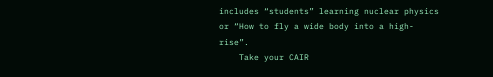includes “students” learning nuclear physics or “How to fly a wide body into a high-rise”.
    Take your CAIR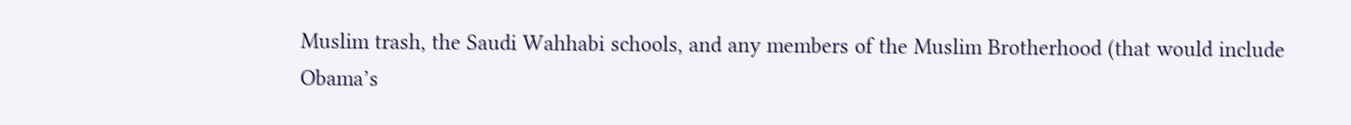Muslim trash, the Saudi Wahhabi schools, and any members of the Muslim Brotherhood (that would include Obama’s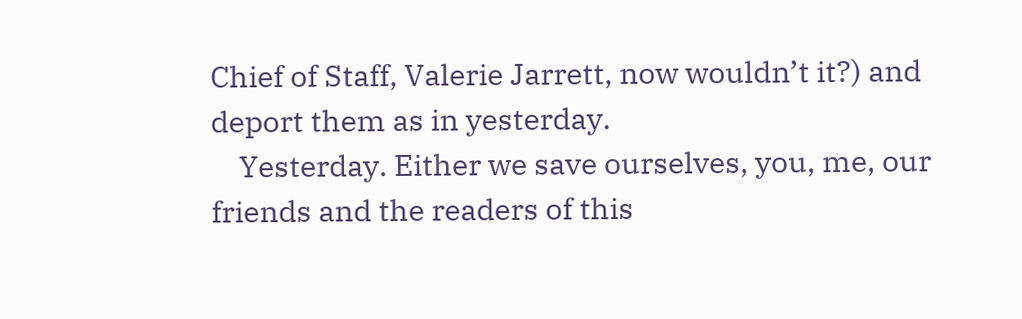Chief of Staff, Valerie Jarrett, now wouldn’t it?) and deport them as in yesterday.
    Yesterday. Either we save ourselves, you, me, our friends and the readers of this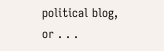political blog, or . . .